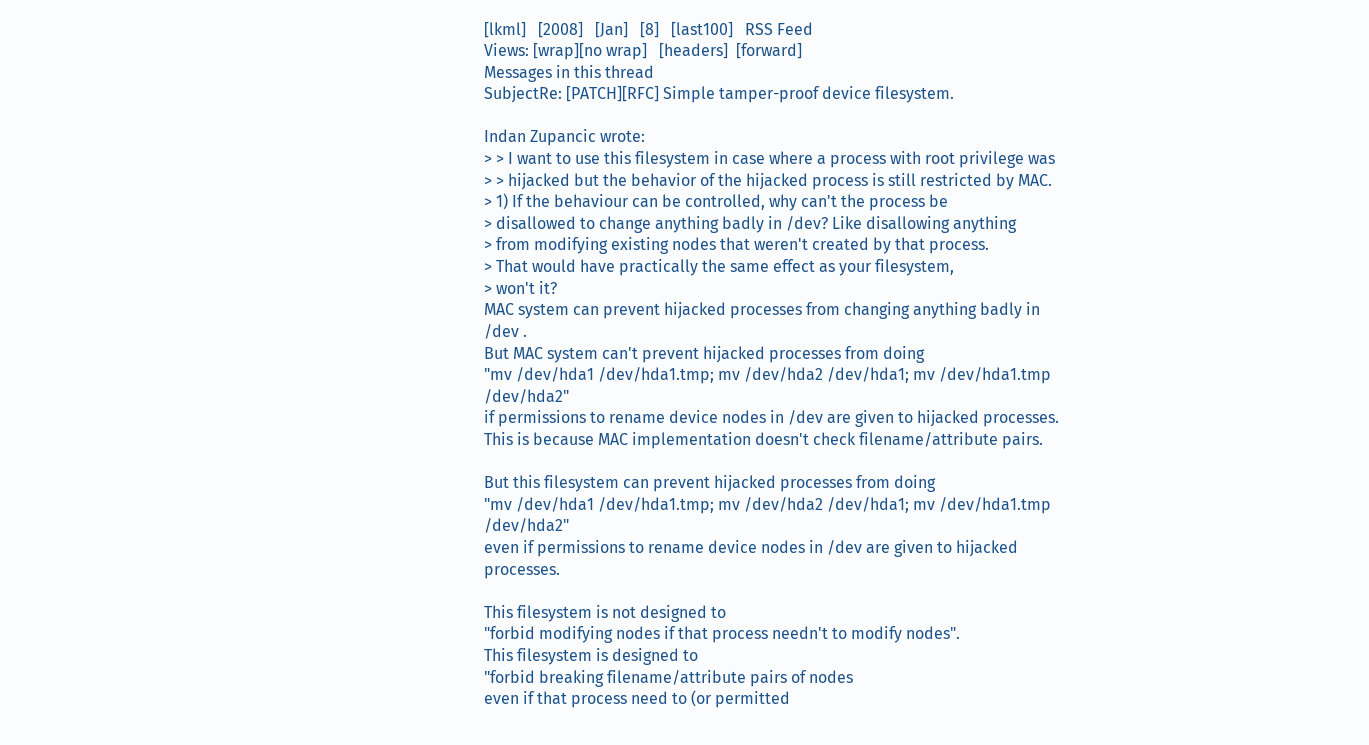[lkml]   [2008]   [Jan]   [8]   [last100]   RSS Feed
Views: [wrap][no wrap]   [headers]  [forward]
Messages in this thread
SubjectRe: [PATCH][RFC] Simple tamper-proof device filesystem.

Indan Zupancic wrote:
> > I want to use this filesystem in case where a process with root privilege was
> > hijacked but the behavior of the hijacked process is still restricted by MAC.
> 1) If the behaviour can be controlled, why can't the process be
> disallowed to change anything badly in /dev? Like disallowing anything
> from modifying existing nodes that weren't created by that process.
> That would have practically the same effect as your filesystem,
> won't it?
MAC system can prevent hijacked processes from changing anything badly in /dev .
But MAC system can't prevent hijacked processes from doing
"mv /dev/hda1 /dev/hda1.tmp; mv /dev/hda2 /dev/hda1; mv /dev/hda1.tmp /dev/hda2"
if permissions to rename device nodes in /dev are given to hijacked processes.
This is because MAC implementation doesn't check filename/attribute pairs.

But this filesystem can prevent hijacked processes from doing
"mv /dev/hda1 /dev/hda1.tmp; mv /dev/hda2 /dev/hda1; mv /dev/hda1.tmp /dev/hda2"
even if permissions to rename device nodes in /dev are given to hijacked processes.

This filesystem is not designed to
"forbid modifying nodes if that process needn't to modify nodes".
This filesystem is designed to
"forbid breaking filename/attribute pairs of nodes
even if that process need to (or permitted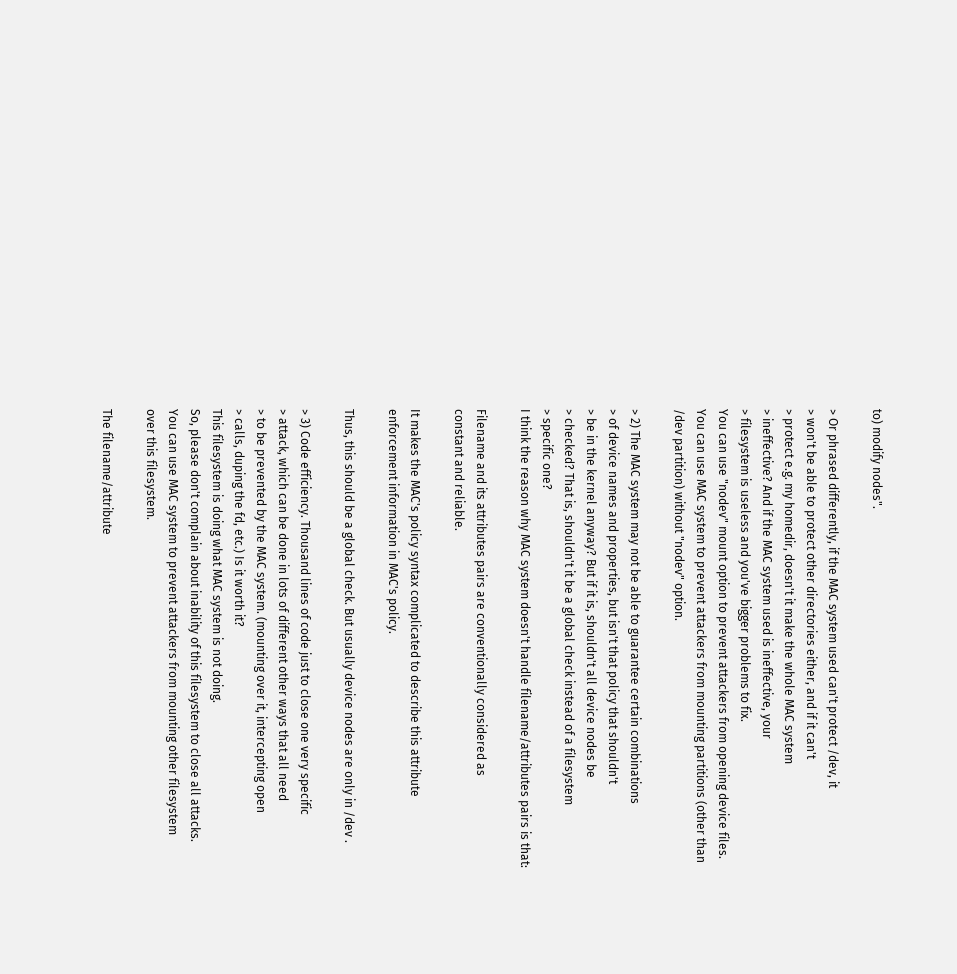to) modify nodes".

> Or phrased differently, if the MAC system used can't protect /dev, it
> won't be able to protect other directories either, and if it can't
> protect e.g. my homedir, doesn't it make the whole MAC system
> ineffective? And if the MAC system used is ineffective, your
> filesystem is useless and you've bigger problems to fix.
You can use "nodev" mount option to prevent attackers from opening device files.
You can use MAC system to prevent attackers from mounting partitions (other than
/dev partition) without "nodev" option.

> 2) The MAC system may not be able to guarantee certain combinations
> of device names and properties, but isn't that policy that shouldn't
> be in the kernel anyway? But if it is, shouldn't all device nodes be
> checked? That is, shouldn't it be a global check instead of a filesystem
> specific one?
I think the reason why MAC system doesn't handle filename/attributes pairs is that:

Filename and its attributes pairs are conventionally considered as
constant and reliable.

It makes the MAC's policy syntax complicated to describe this attribute
enforcement information in MAC's policy.

Thus, this should be a global check. But usually device nodes are only in /dev .

> 3) Code efficiency. Thousand lines of code just to close one very specific
> attack, which can be done in lots of different other ways that all need
> to be prevented by the MAC system. (mounting over it, intercepting open
> calls, duping the fd, etc.) Is it worth it?
This filesystem is doing what MAC system is not doing.
So, please don't complain about inability of this filesystem to close all attacks.
You can use MAC system to prevent attackers from mounting other filesystem
over this filesystem.

The filename/attribute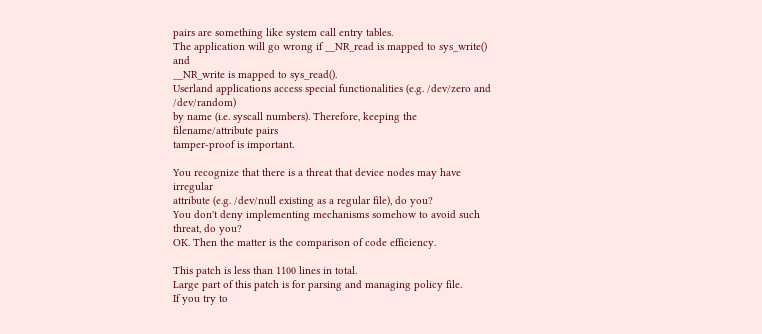pairs are something like system call entry tables.
The application will go wrong if __NR_read is mapped to sys_write() and
__NR_write is mapped to sys_read().
Userland applications access special functionalities (e.g. /dev/zero and /dev/random)
by name (i.e. syscall numbers). Therefore, keeping the filename/attribute pairs
tamper-proof is important.

You recognize that there is a threat that device nodes may have irregular
attribute (e.g. /dev/null existing as a regular file), do you?
You don't deny implementing mechanisms somehow to avoid such threat, do you?
OK. Then the matter is the comparison of code efficiency.

This patch is less than 1100 lines in total.
Large part of this patch is for parsing and managing policy file.
If you try to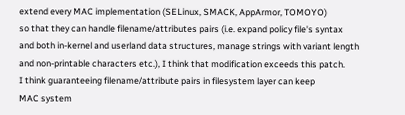extend every MAC implementation (SELinux, SMACK, AppArmor, TOMOYO)
so that they can handle filename/attributes pairs (i.e. expand policy file's syntax
and both in-kernel and userland data structures, manage strings with variant length
and non-printable characters etc.), I think that modification exceeds this patch.
I think guaranteeing filename/attribute pairs in filesystem layer can keep
MAC system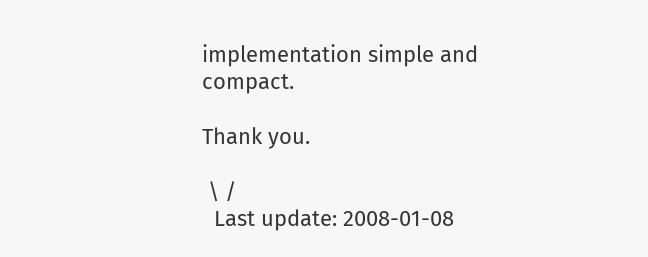implementation simple and compact.

Thank you.

 \ /
  Last update: 2008-01-08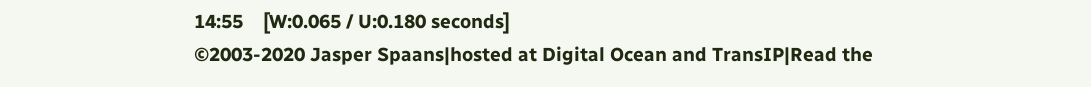14:55    [W:0.065 / U:0.180 seconds]
©2003-2020 Jasper Spaans|hosted at Digital Ocean and TransIP|Read the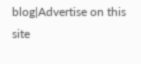blog|Advertise on this site